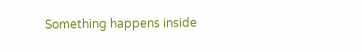Something happens inside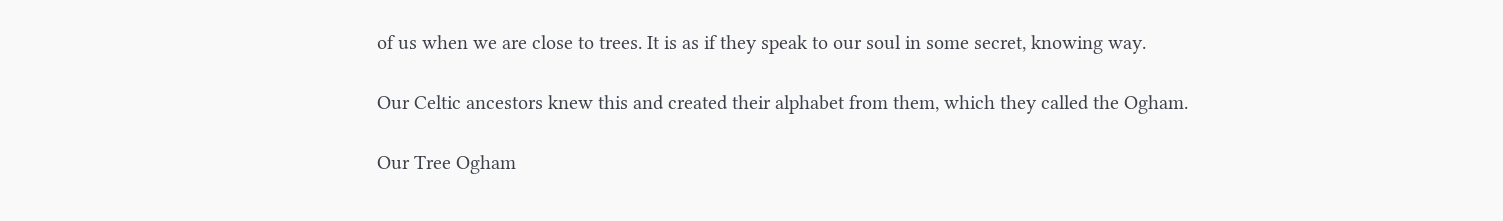of us when we are close to trees. It is as if they speak to our soul in some secret, knowing way.

Our Celtic ancestors knew this and created their alphabet from them, which they called the Ogham.

Our Tree Ogham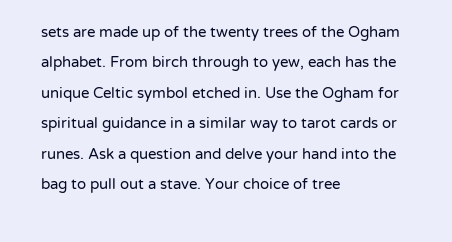sets are made up of the twenty trees of the Ogham alphabet. From birch through to yew, each has the unique Celtic symbol etched in. Use the Ogham for spiritual guidance in a similar way to tarot cards or runes. Ask a question and delve your hand into the bag to pull out a stave. Your choice of tree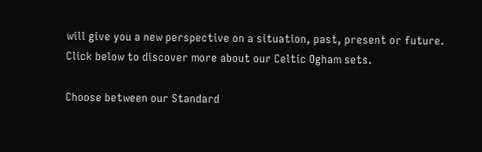will give you a new perspective on a situation, past, present or future. Click below to discover more about our Celtic Ogham sets.

Choose between our Standard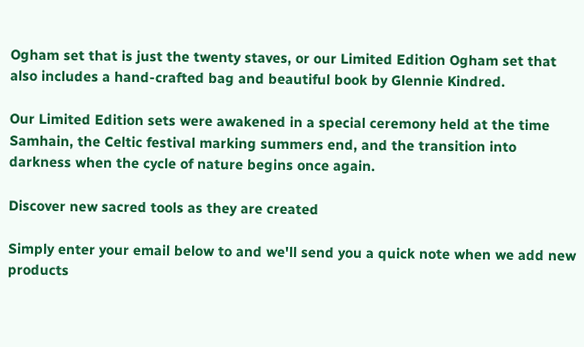Ogham set that is just the twenty staves, or our Limited Edition Ogham set that also includes a hand-crafted bag and beautiful book by Glennie Kindred.

Our Limited Edition sets were awakened in a special ceremony held at the time Samhain, the Celtic festival marking summers end, and the transition into darkness when the cycle of nature begins once again.

Discover new sacred tools as they are created

Simply enter your email below to and we'll send you a quick note when we add new products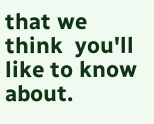that we think  you'll like to know about.